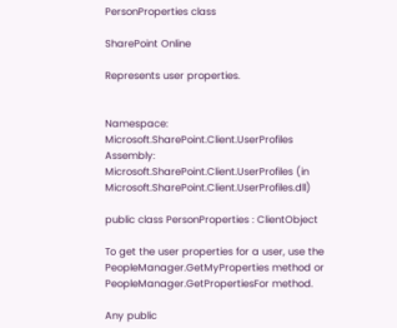PersonProperties class

SharePoint Online

Represents user properties.


Namespace:  Microsoft.SharePoint.Client.UserProfiles
Assembly:  Microsoft.SharePoint.Client.UserProfiles (in Microsoft.SharePoint.Client.UserProfiles.dll)

public class PersonProperties : ClientObject

To get the user properties for a user, use the PeopleManager.GetMyProperties method or PeopleManager.GetPropertiesFor method.

Any public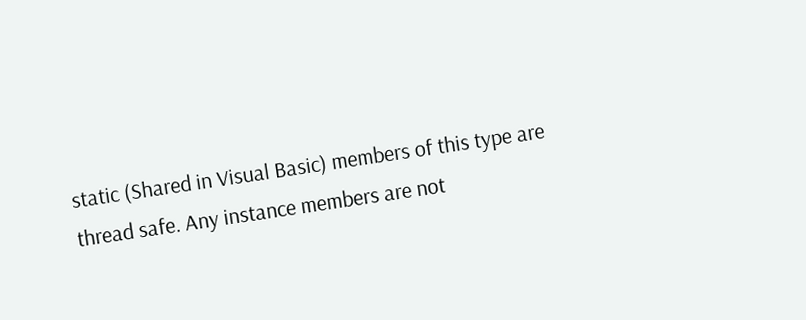static (Shared in Visual Basic) members of this type are thread safe. Any instance members are not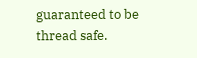guaranteed to be thread safe.